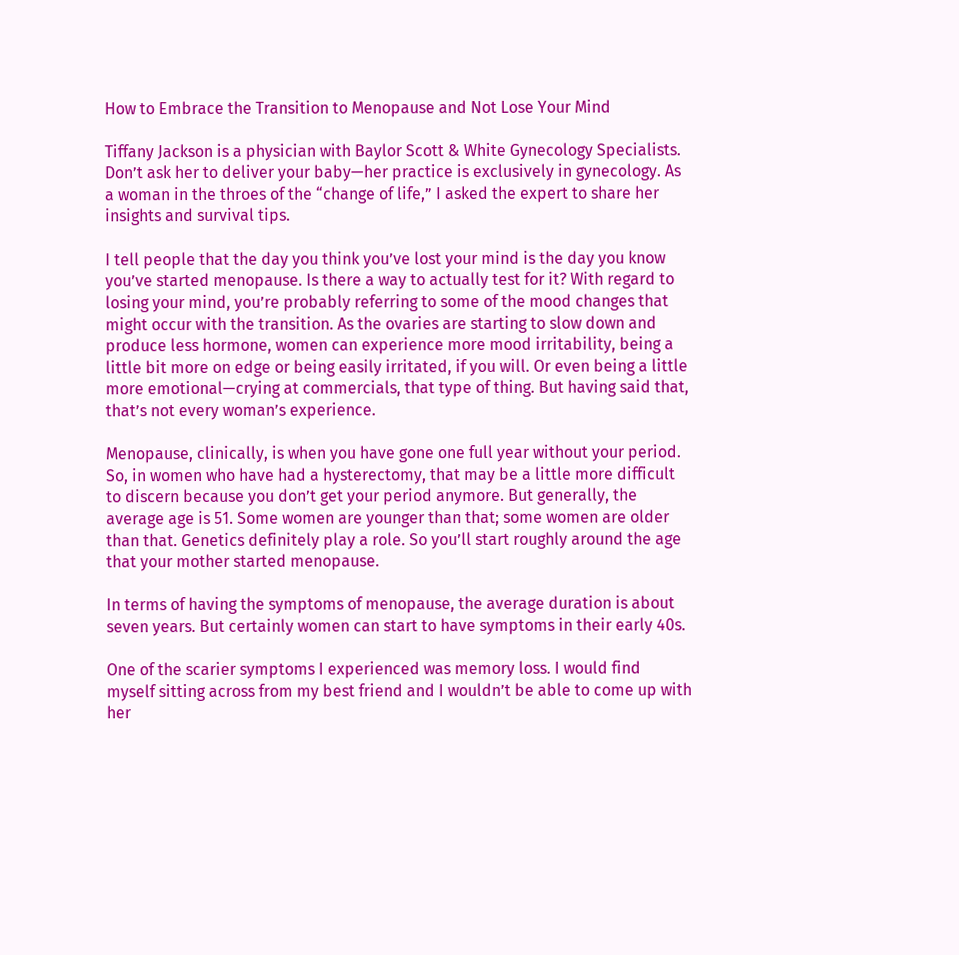How to Embrace the Transition to Menopause and Not Lose Your Mind

Tiffany Jackson is a physician with Baylor Scott & White Gynecology Specialists. Don’t ask her to deliver your baby—her practice is exclusively in gynecology. As a woman in the throes of the “change of life,” I asked the expert to share her insights and survival tips.

I tell people that the day you think you’ve lost your mind is the day you know you’ve started menopause. Is there a way to actually test for it? With regard to losing your mind, you’re probably referring to some of the mood changes that might occur with the transition. As the ovaries are starting to slow down and produce less hormone, women can experience more mood irritability, being a little bit more on edge or being easily irritated, if you will. Or even being a little more emotional—crying at commercials, that type of thing. But having said that, that’s not every woman’s experience.

Menopause, clinically, is when you have gone one full year without your period. So, in women who have had a hysterectomy, that may be a little more difficult to discern because you don’t get your period anymore. But generally, the average age is 51. Some women are younger than that; some women are older than that. Genetics definitely play a role. So you’ll start roughly around the age that your mother started menopause.

In terms of having the symptoms of menopause, the average duration is about seven years. But certainly women can start to have symptoms in their early 40s.

One of the scarier symptoms I experienced was memory loss. I would find myself sitting across from my best friend and I wouldn’t be able to come up with her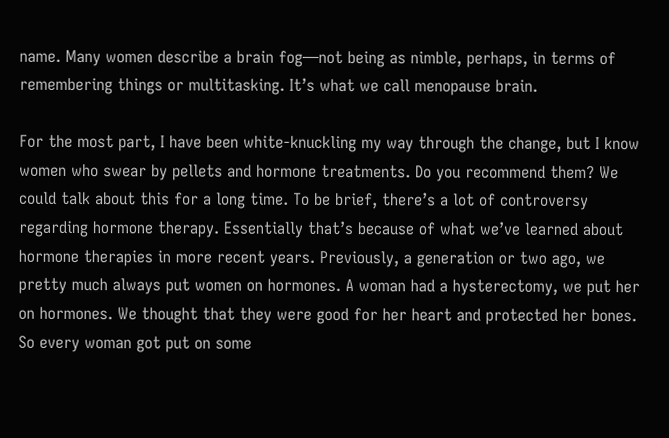name. Many women describe a brain fog—not being as nimble, perhaps, in terms of remembering things or multitasking. It’s what we call menopause brain.

For the most part, I have been white-knuckling my way through the change, but I know women who swear by pellets and hormone treatments. Do you recommend them? We could talk about this for a long time. To be brief, there’s a lot of controversy regarding hormone therapy. Essentially that’s because of what we’ve learned about hormone therapies in more recent years. Previously, a generation or two ago, we pretty much always put women on hormones. A woman had a hysterectomy, we put her on hormones. We thought that they were good for her heart and protected her bones. So every woman got put on some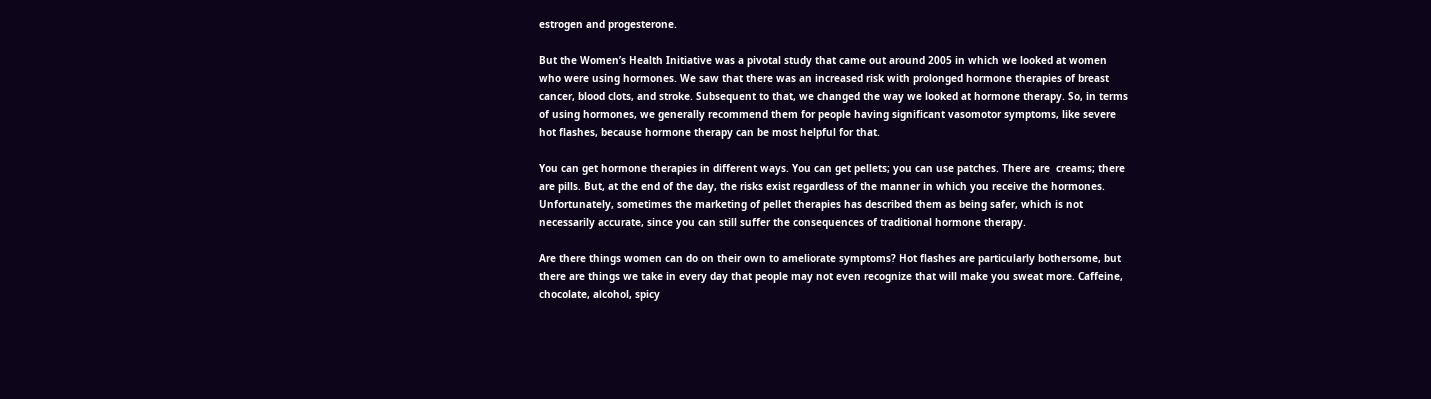estrogen and progesterone.

But the Women’s Health Initiative was a pivotal study that came out around 2005 in which we looked at women who were using hormones. We saw that there was an increased risk with prolonged hormone therapies of breast cancer, blood clots, and stroke. Subsequent to that, we changed the way we looked at hormone therapy. So, in terms of using hormones, we generally recommend them for people having significant vasomotor symptoms, like severe hot flashes, because hormone therapy can be most helpful for that.

You can get hormone therapies in different ways. You can get pellets; you can use patches. There are  creams; there are pills. But, at the end of the day, the risks exist regardless of the manner in which you receive the hormones. Unfortunately, sometimes the marketing of pellet therapies has described them as being safer, which is not necessarily accurate, since you can still suffer the consequences of traditional hormone therapy.

Are there things women can do on their own to ameliorate symptoms? Hot flashes are particularly bothersome, but there are things we take in every day that people may not even recognize that will make you sweat more. Caffeine, chocolate, alcohol, spicy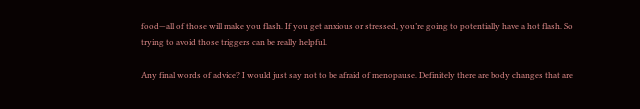food—all of those will make you flash. If you get anxious or stressed, you’re going to potentially have a hot flash. So trying to avoid those triggers can be really helpful.

Any final words of advice? I would just say not to be afraid of menopause. Definitely there are body changes that are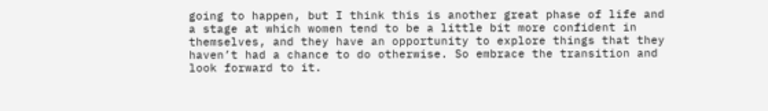going to happen, but I think this is another great phase of life and a stage at which women tend to be a little bit more confident in themselves, and they have an opportunity to explore things that they haven’t had a chance to do otherwise. So embrace the transition and look forward to it.